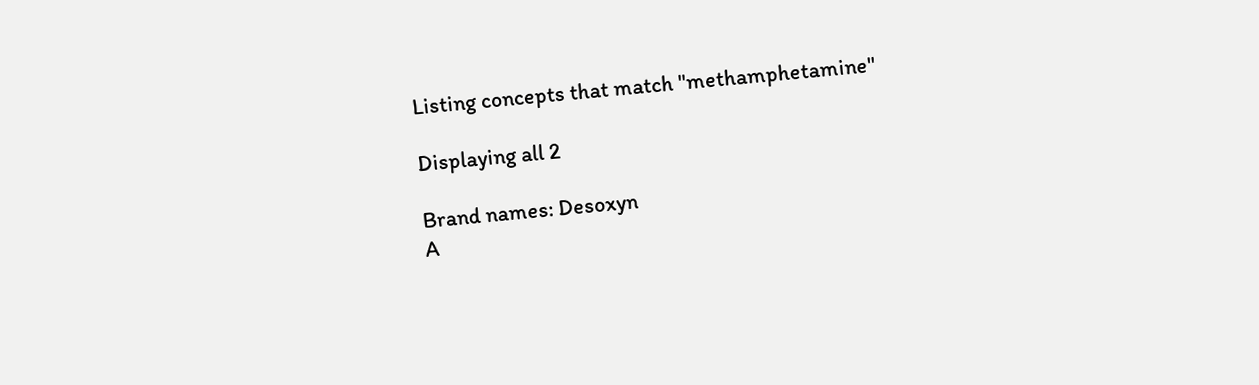Listing concepts that match "methamphetamine"

Displaying all 2

Brand names: Desoxyn
A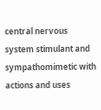central nervous system stimulant and sympathomimetic with actions and uses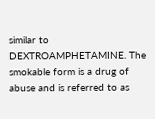similar to DEXTROAMPHETAMINE. The smokable form is a drug of abuse and is referred to as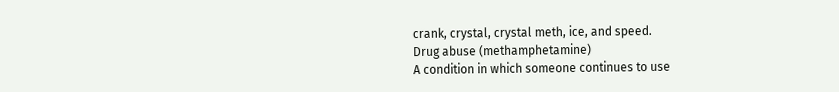crank, crystal, crystal meth, ice, and speed.
Drug abuse (methamphetamine)
A condition in which someone continues to use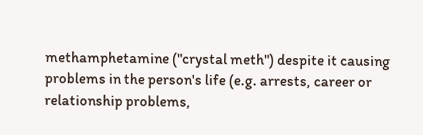methamphetamine ("crystal meth") despite it causing problems in the person's life (e.g. arrests, career or relationship problems,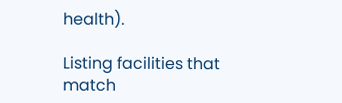health).

Listing facilities that match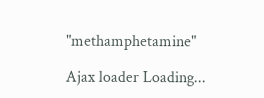"methamphetamine"

Ajax loader Loading...